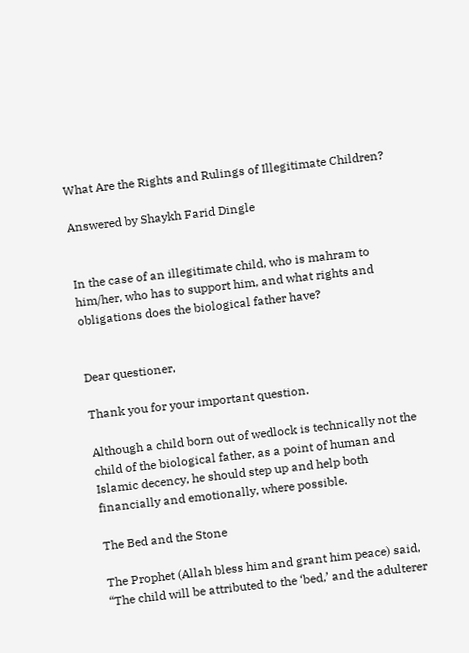What Are the Rights and Rulings of Illegitimate Children?

Answered by Shaykh Farid Dingle


In the case of an illegitimate child, who is mahram to him/her, who has to support him, and what rights and obligations does the biological father have?


Dear questioner,

Thank you for your important question.

Although a child born out of wedlock is technically not the child of the biological father, as a point of human and Islamic decency, he should step up and help both financially and emotionally, where possible.

The Bed and the Stone

The Prophet (Allah bless him and grant him peace) said, “The child will be attributed to the ‘bed,’ and the adulterer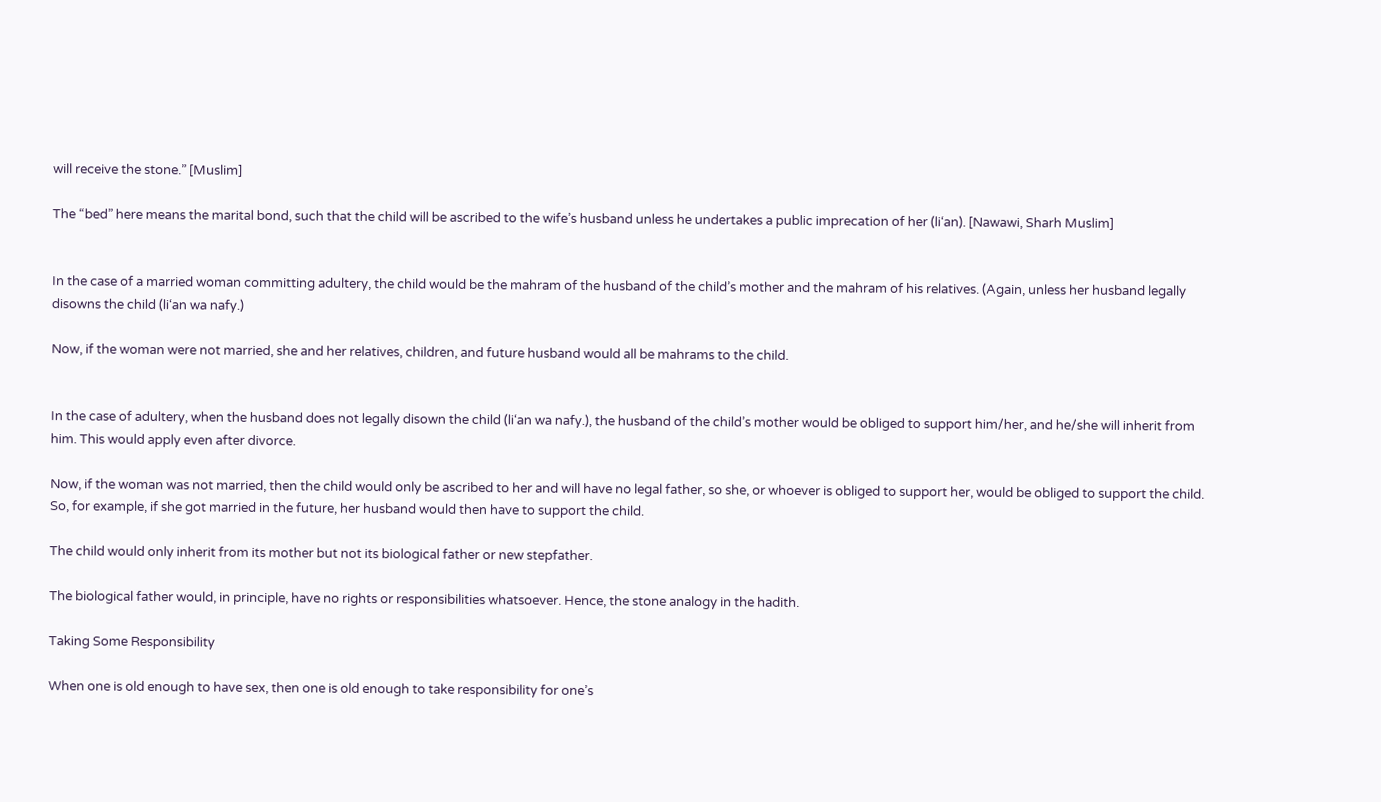will receive the stone.” [Muslim]

The “bed” here means the marital bond, such that the child will be ascribed to the wife’s husband unless he undertakes a public imprecation of her (li‘an). [Nawawi, Sharh Muslim]


In the case of a married woman committing adultery, the child would be the mahram of the husband of the child’s mother and the mahram of his relatives. (Again, unless her husband legally disowns the child (li‘an wa nafy.)

Now, if the woman were not married, she and her relatives, children, and future husband would all be mahrams to the child.


In the case of adultery, when the husband does not legally disown the child (li‘an wa nafy.), the husband of the child’s mother would be obliged to support him/her, and he/she will inherit from him. This would apply even after divorce.

Now, if the woman was not married, then the child would only be ascribed to her and will have no legal father, so she, or whoever is obliged to support her, would be obliged to support the child. So, for example, if she got married in the future, her husband would then have to support the child.

The child would only inherit from its mother but not its biological father or new stepfather.

The biological father would, in principle, have no rights or responsibilities whatsoever. Hence, the stone analogy in the hadith.

Taking Some Responsibility

When one is old enough to have sex, then one is old enough to take responsibility for one’s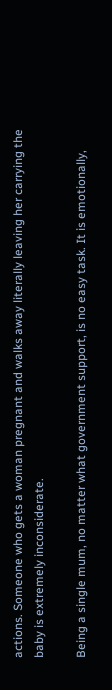actions. Someone who gets a woman pregnant and walks away literally leaving her carrying the baby is extremely inconsiderate.

Being a single mum, no matter what government support, is no easy task. It is emotionally,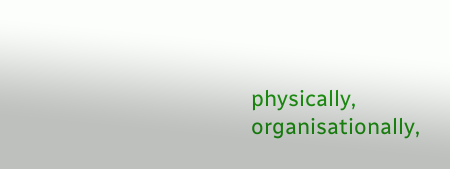physically, organisationally,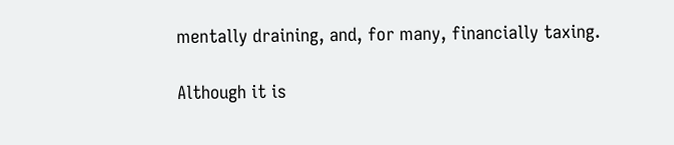mentally draining, and, for many, financially taxing.

Although it is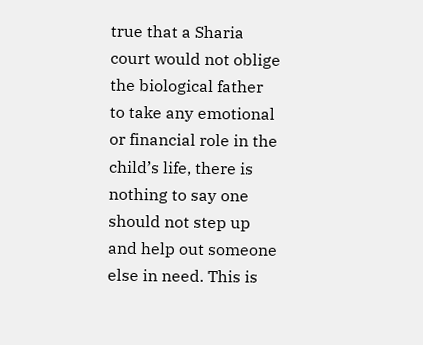true that a Sharia court would not oblige the biological father to take any emotional or financial role in the child’s life, there is nothing to say one should not step up and help out someone else in need. This is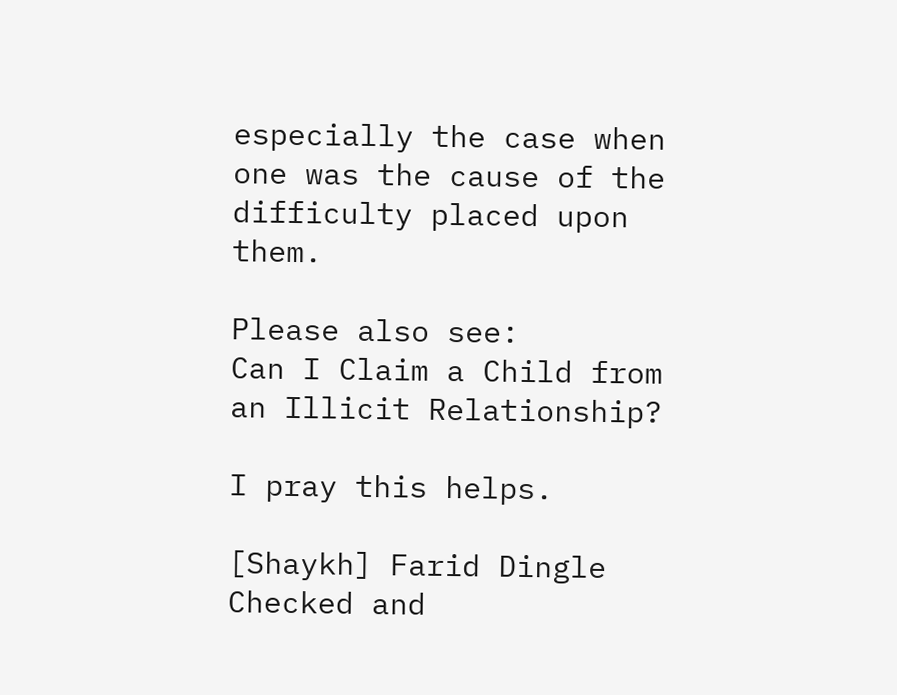especially the case when one was the cause of the difficulty placed upon them.

Please also see:
Can I Claim a Child from an Illicit Relationship?

I pray this helps.

[Shaykh] Farid Dingle
Checked and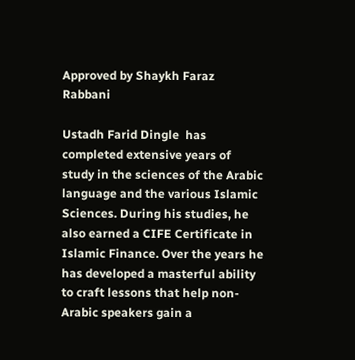Approved by Shaykh Faraz Rabbani

Ustadh Farid Dingle  has completed extensive years of study in the sciences of the Arabic language and the various Islamic Sciences. During his studies, he also earned a CIFE Certificate in Islamic Finance. Over the years he has developed a masterful ability to craft lessons that help non-Arabic speakers gain a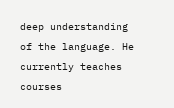deep understanding of the language. He currently teaches courses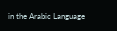in the Arabic Language